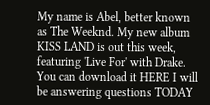My name is Abel, better known as The Weeknd. My new album KISS LAND is out this week, featuring 'Live For' with Drake. You can download it HERE I will be answering questions TODAY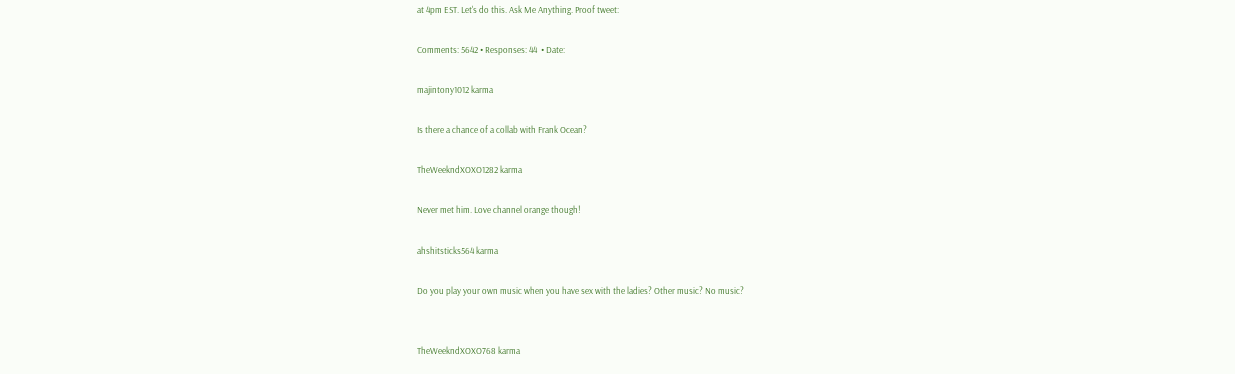at 4pm EST. Let's do this. Ask Me Anything. Proof tweet:

Comments: 5642 • Responses: 44  • Date:

majintony1012 karma

Is there a chance of a collab with Frank Ocean?

TheWeekndXOXO1282 karma

Never met him. Love channel orange though!

ahshitsticks564 karma

Do you play your own music when you have sex with the ladies? Other music? No music?


TheWeekndXOXO768 karma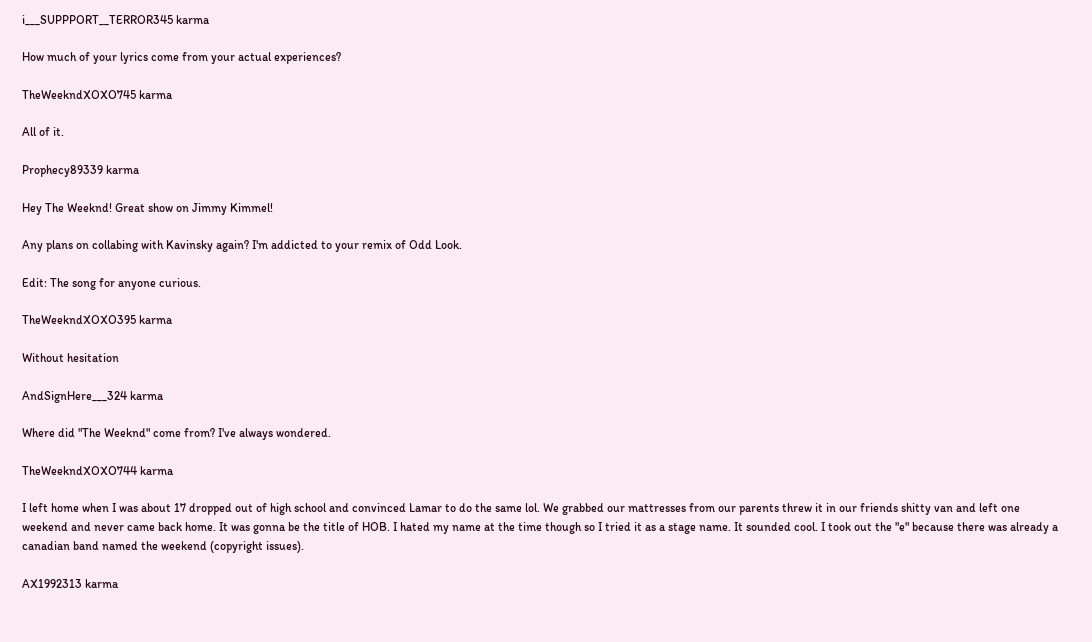i___SUPPPORT__TERROR345 karma

How much of your lyrics come from your actual experiences?

TheWeekndXOXO745 karma

All of it.

Prophecy89339 karma

Hey The Weeknd! Great show on Jimmy Kimmel!

Any plans on collabing with Kavinsky again? I'm addicted to your remix of Odd Look.

Edit: The song for anyone curious.

TheWeekndXOXO395 karma

Without hesitation

AndSignHere___324 karma

Where did "The Weeknd" come from? I've always wondered.

TheWeekndXOXO744 karma

I left home when I was about 17 dropped out of high school and convinced Lamar to do the same lol. We grabbed our mattresses from our parents threw it in our friends shitty van and left one weekend and never came back home. It was gonna be the title of HOB. I hated my name at the time though so I tried it as a stage name. It sounded cool. I took out the "e" because there was already a canadian band named the weekend (copyright issues).

AX1992313 karma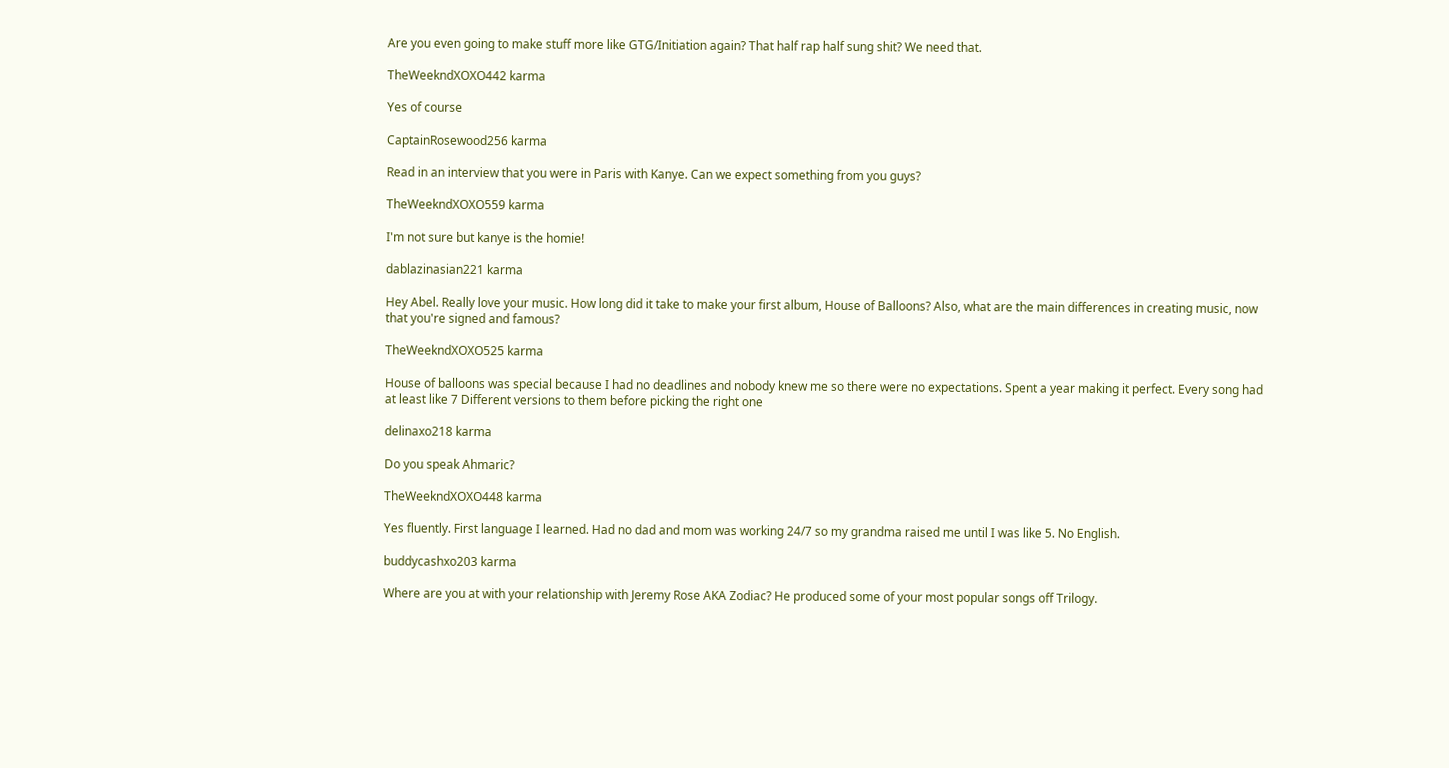Are you even going to make stuff more like GTG/Initiation again? That half rap half sung shit? We need that.

TheWeekndXOXO442 karma

Yes of course

CaptainRosewood256 karma

Read in an interview that you were in Paris with Kanye. Can we expect something from you guys?

TheWeekndXOXO559 karma

I'm not sure but kanye is the homie!

dablazinasian221 karma

Hey Abel. Really love your music. How long did it take to make your first album, House of Balloons? Also, what are the main differences in creating music, now that you're signed and famous?

TheWeekndXOXO525 karma

House of balloons was special because I had no deadlines and nobody knew me so there were no expectations. Spent a year making it perfect. Every song had at least like 7 Different versions to them before picking the right one

delinaxo218 karma

Do you speak Ahmaric?

TheWeekndXOXO448 karma

Yes fluently. First language I learned. Had no dad and mom was working 24/7 so my grandma raised me until I was like 5. No English.

buddycashxo203 karma

Where are you at with your relationship with Jeremy Rose AKA Zodiac? He produced some of your most popular songs off Trilogy.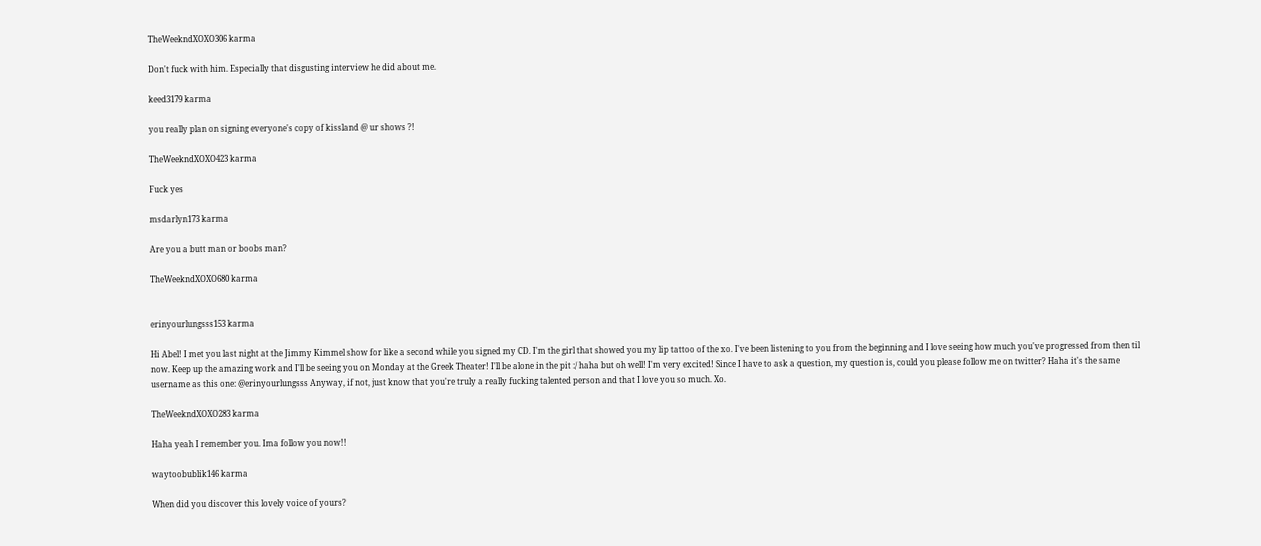TheWeekndXOXO306 karma

Don't fuck with him. Especially that disgusting interview he did about me.

keed3179 karma

you really plan on signing everyone's copy of kissland @ ur shows ?!

TheWeekndXOXO423 karma

Fuck yes

msdarlyn173 karma

Are you a butt man or boobs man?

TheWeekndXOXO680 karma


erinyourlungsss153 karma

Hi Abel! I met you last night at the Jimmy Kimmel show for like a second while you signed my CD. I'm the girl that showed you my lip tattoo of the xo. I've been listening to you from the beginning and I love seeing how much you've progressed from then til now. Keep up the amazing work and I'll be seeing you on Monday at the Greek Theater! I'll be alone in the pit :/ haha but oh well! I'm very excited! Since I have to ask a question, my question is, could you please follow me on twitter? Haha it's the same username as this one: @erinyourlungsss Anyway, if not, just know that you're truly a really fucking talented person and that I love you so much. Xo.

TheWeekndXOXO283 karma

Haha yeah I remember you. Ima follow you now!!

waytoobublik146 karma

When did you discover this lovely voice of yours?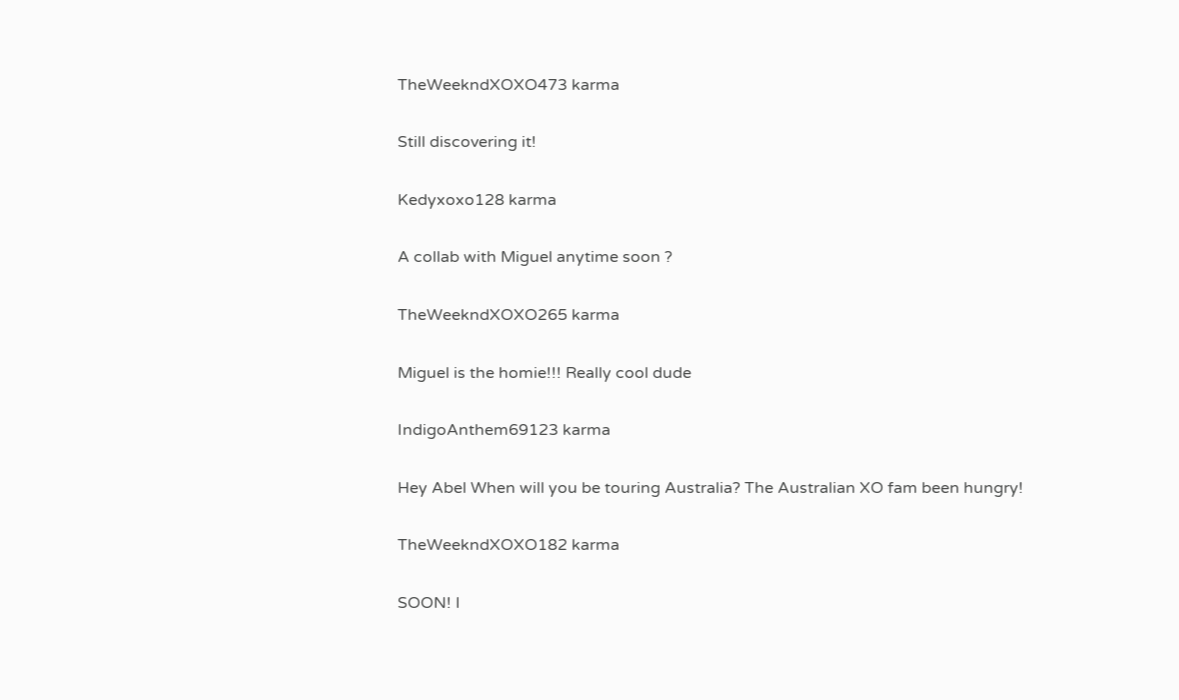TheWeekndXOXO473 karma

Still discovering it!

Kedyxoxo128 karma

A collab with Miguel anytime soon ?

TheWeekndXOXO265 karma

Miguel is the homie!!! Really cool dude

IndigoAnthem69123 karma

Hey Abel When will you be touring Australia? The Australian XO fam been hungry!

TheWeekndXOXO182 karma

SOON! I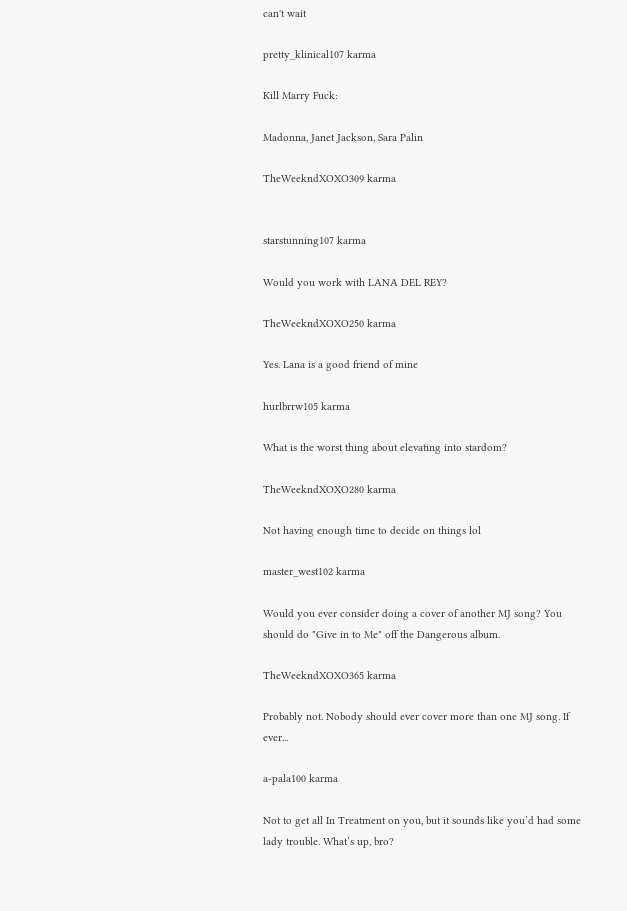can't wait

pretty_klinical107 karma

Kill Marry Fuck:

Madonna, Janet Jackson, Sara Palin

TheWeekndXOXO309 karma


starstunning107 karma

Would you work with LANA DEL REY?

TheWeekndXOXO250 karma

Yes. Lana is a good friend of mine

hurlbrrw105 karma

What is the worst thing about elevating into stardom?

TheWeekndXOXO280 karma

Not having enough time to decide on things lol

master_west102 karma

Would you ever consider doing a cover of another MJ song? You should do "Give in to Me" off the Dangerous album.

TheWeekndXOXO365 karma

Probably not. Nobody should ever cover more than one MJ song. If ever...

a-pala100 karma

Not to get all In Treatment on you, but it sounds like you’d had some lady trouble. What’s up, bro?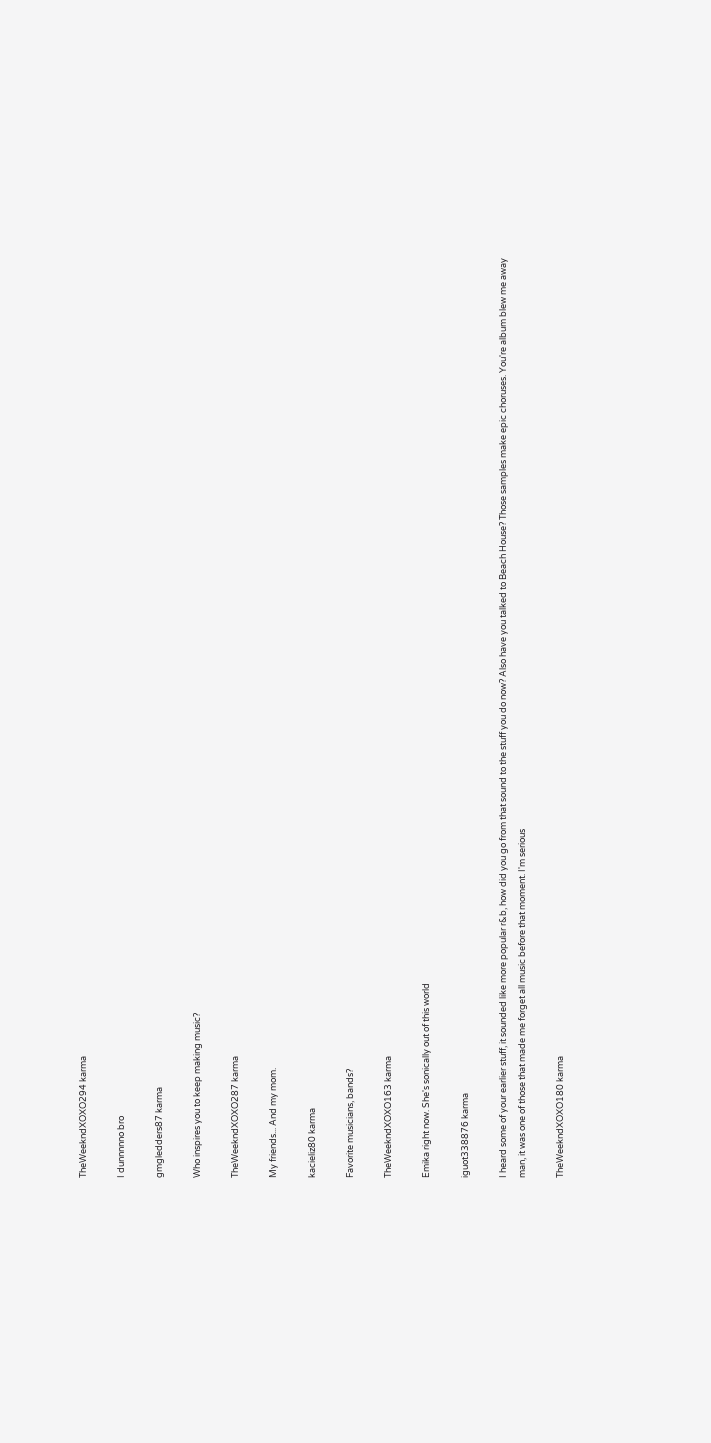TheWeekndXOXO294 karma

I dunnnnno bro

gmgledders87 karma

Who inspires you to keep making music?

TheWeekndXOXO287 karma

My friends... And my mom.

kacieliz80 karma

Favorite musicians, bands?

TheWeekndXOXO163 karma

Emika right now. She's sonically out of this world

iguot338876 karma

I heard some of your earlier stuff, it sounded like more popular r&b, how did you go from that sound to the stuff you do now? Also have you talked to Beach House? Those samples make epic choruses. You're album blew me away man, it was one of those that made me forget all music before that moment. I'm serious

TheWeekndXOXO180 karma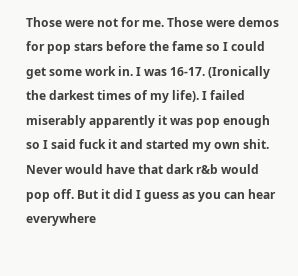Those were not for me. Those were demos for pop stars before the fame so I could get some work in. I was 16-17. (Ironically the darkest times of my life). I failed miserably apparently it was pop enough so I said fuck it and started my own shit. Never would have that dark r&b would pop off. But it did I guess as you can hear everywhere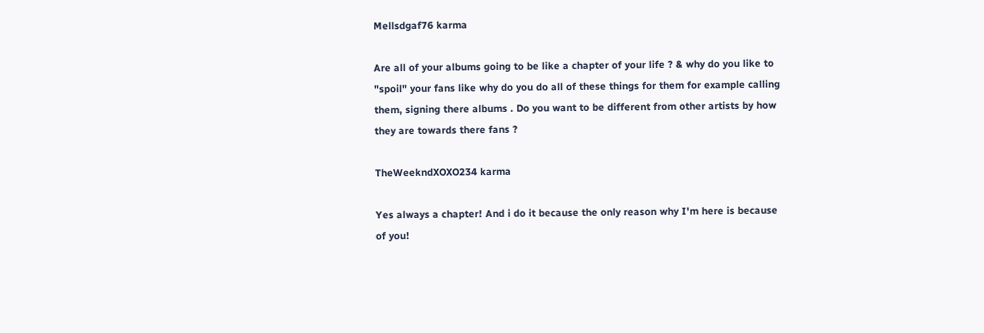Mellsdgaf76 karma

Are all of your albums going to be like a chapter of your life ? & why do you like to "spoil" your fans like why do you do all of these things for them for example calling them, signing there albums . Do you want to be different from other artists by how they are towards there fans ?

TheWeekndXOXO234 karma

Yes always a chapter! And i do it because the only reason why I'm here is because of you!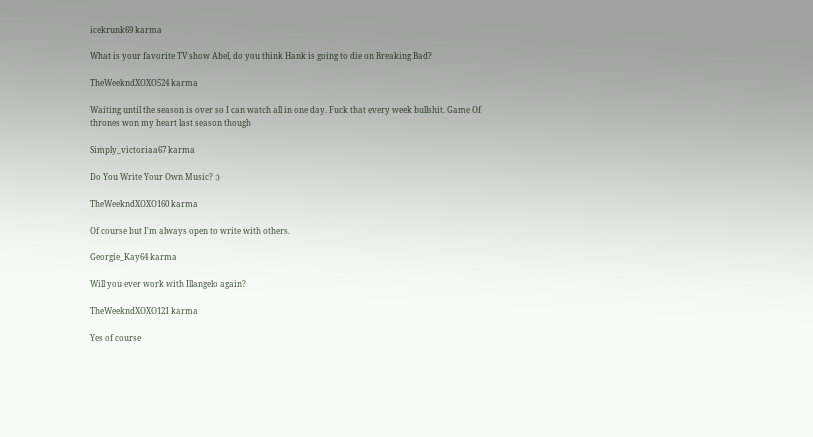icekrunk69 karma

What is your favorite TV show Abel, do you think Hank is going to die on Breaking Bad?

TheWeekndXOXO524 karma

Waiting until the season is over so I can watch all in one day. Fuck that every week bullshit. Game Of thrones won my heart last season though

Simply_victoriaa67 karma

Do You Write Your Own Music? :)

TheWeekndXOXO160 karma

Of course but I'm always open to write with others.

Georgie_Kay64 karma

Will you ever work with Illangelo again?

TheWeekndXOXO121 karma

Yes of course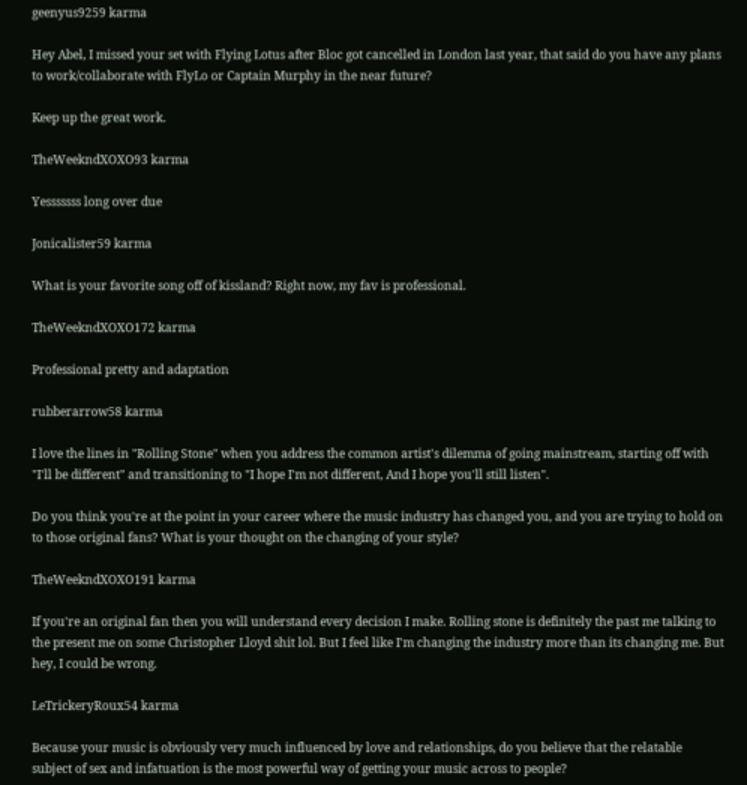geenyus9259 karma

Hey Abel, I missed your set with Flying Lotus after Bloc got cancelled in London last year, that said do you have any plans to work/collaborate with FlyLo or Captain Murphy in the near future?

Keep up the great work.

TheWeekndXOXO93 karma

Yesssssss long over due

Jonicalister59 karma

What is your favorite song off of kissland? Right now, my fav is professional.

TheWeekndXOXO172 karma

Professional pretty and adaptation

rubberarrow58 karma

I love the lines in "Rolling Stone" when you address the common artist's dilemma of going mainstream, starting off with "I'll be different" and transitioning to "I hope I'm not different, And I hope you'll still listen".

Do you think you're at the point in your career where the music industry has changed you, and you are trying to hold on to those original fans? What is your thought on the changing of your style?

TheWeekndXOXO191 karma

If you're an original fan then you will understand every decision I make. Rolling stone is definitely the past me talking to the present me on some Christopher Lloyd shit lol. But I feel like I'm changing the industry more than its changing me. But hey, I could be wrong.

LeTrickeryRoux54 karma

Because your music is obviously very much influenced by love and relationships, do you believe that the relatable subject of sex and infatuation is the most powerful way of getting your music across to people?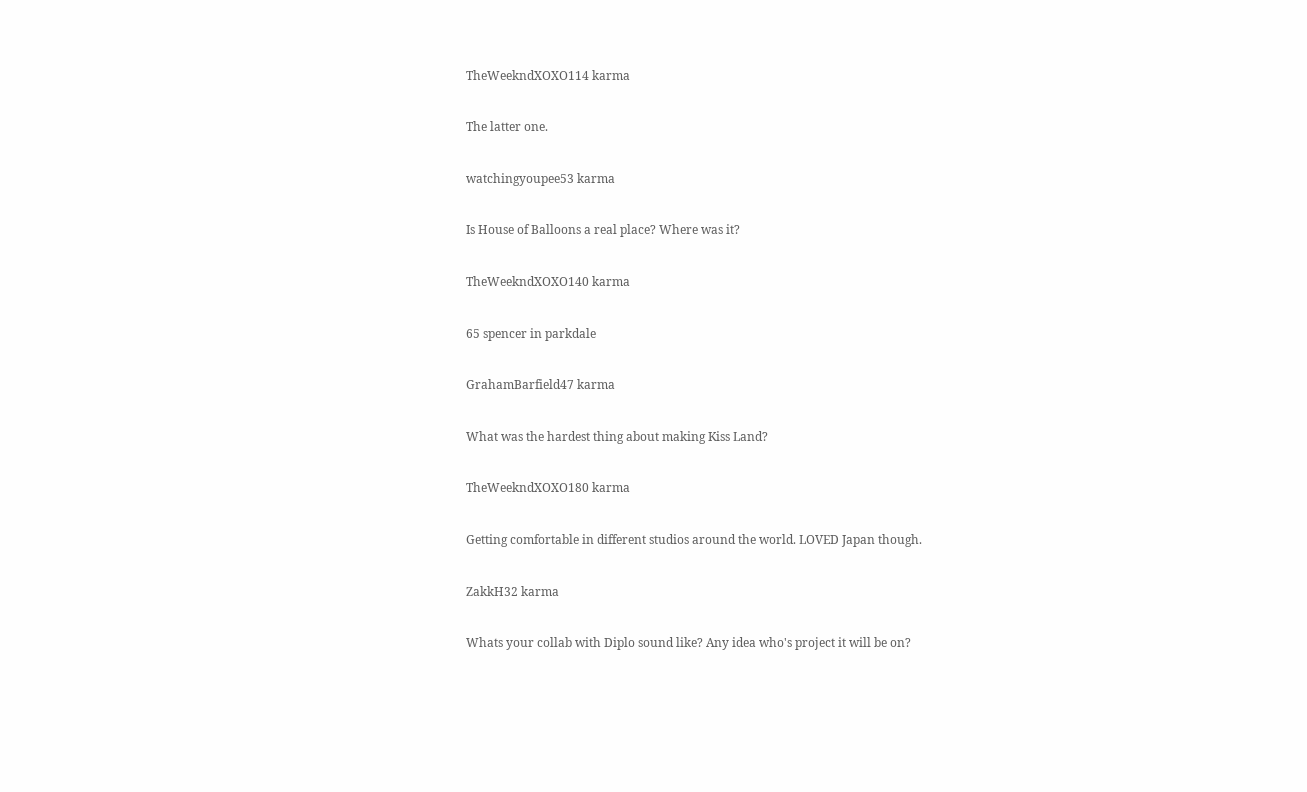TheWeekndXOXO114 karma

The latter one.

watchingyoupee53 karma

Is House of Balloons a real place? Where was it?

TheWeekndXOXO140 karma

65 spencer in parkdale

GrahamBarfield47 karma

What was the hardest thing about making Kiss Land?

TheWeekndXOXO180 karma

Getting comfortable in different studios around the world. LOVED Japan though.

ZakkH32 karma

Whats your collab with Diplo sound like? Any idea who's project it will be on?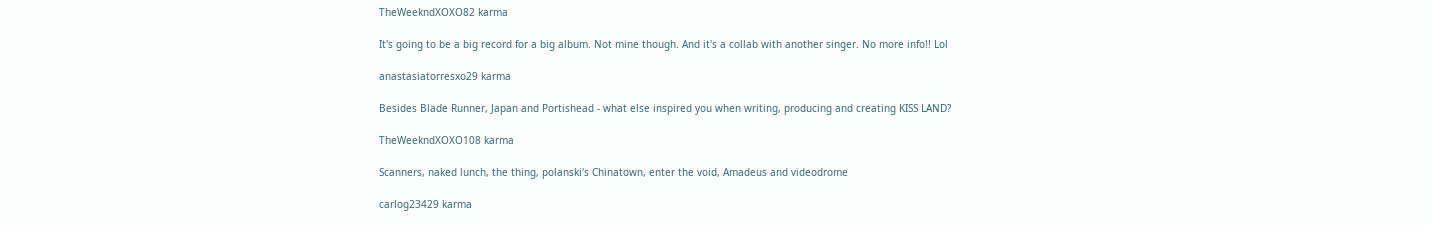TheWeekndXOXO82 karma

It's going to be a big record for a big album. Not mine though. And it's a collab with another singer. No more info!! Lol

anastasiatorresxo29 karma

Besides Blade Runner, Japan and Portishead - what else inspired you when writing, producing and creating KISS LAND?

TheWeekndXOXO108 karma

Scanners, naked lunch, the thing, polanski's Chinatown, enter the void, Amadeus and videodrome

carlog23429 karma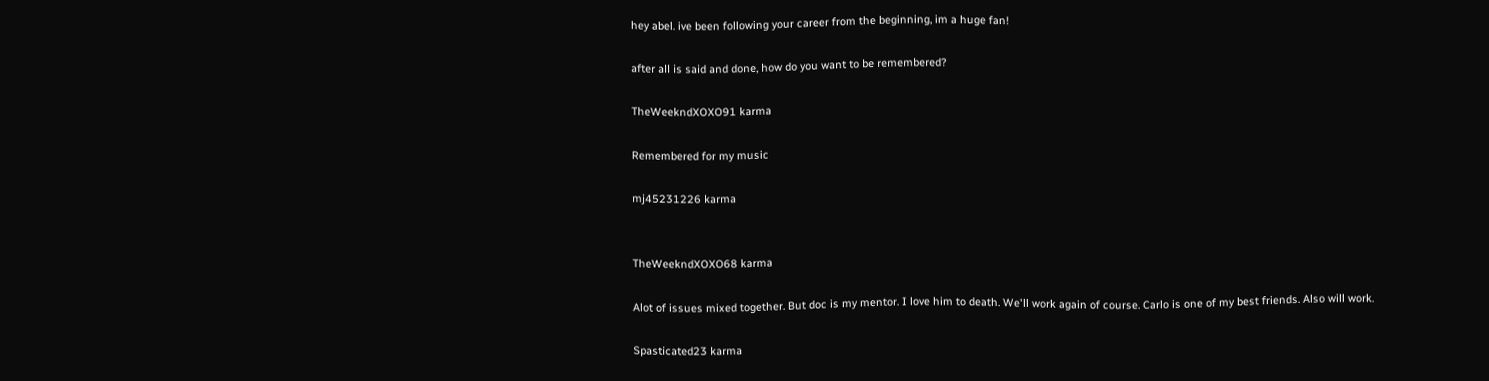hey abel. ive been following your career from the beginning, im a huge fan!

after all is said and done, how do you want to be remembered?

TheWeekndXOXO91 karma

Remembered for my music

mj45231226 karma


TheWeekndXOXO68 karma

Alot of issues mixed together. But doc is my mentor. I love him to death. We'll work again of course. Carlo is one of my best friends. Also will work.

Spasticated23 karma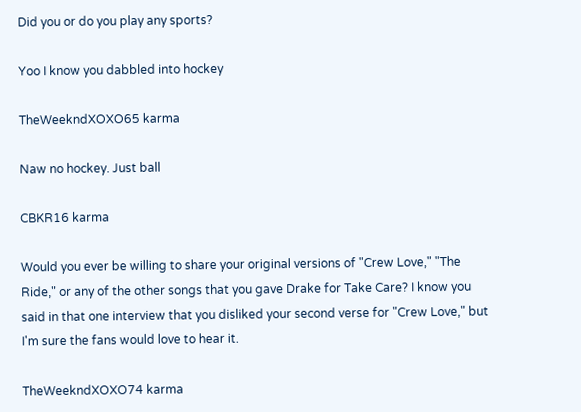Did you or do you play any sports?

Yoo I know you dabbled into hockey

TheWeekndXOXO65 karma

Naw no hockey. Just ball

CBKR16 karma

Would you ever be willing to share your original versions of "Crew Love," "The Ride," or any of the other songs that you gave Drake for Take Care? I know you said in that one interview that you disliked your second verse for "Crew Love," but I'm sure the fans would love to hear it.

TheWeekndXOXO74 karma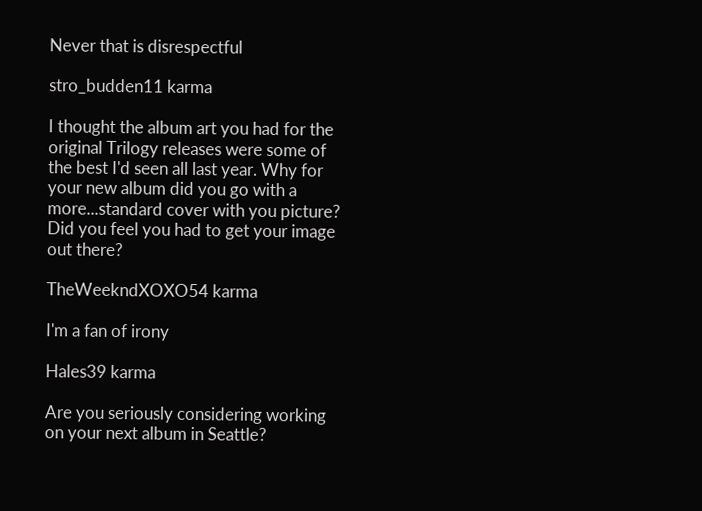Never that is disrespectful

stro_budden11 karma

I thought the album art you had for the original Trilogy releases were some of the best I'd seen all last year. Why for your new album did you go with a more...standard cover with you picture? Did you feel you had to get your image out there?

TheWeekndXOXO54 karma

I'm a fan of irony

Hales39 karma

Are you seriously considering working on your next album in Seattle?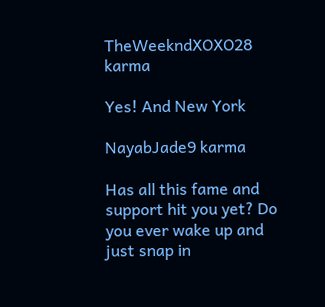TheWeekndXOXO28 karma

Yes! And New York

NayabJade9 karma

Has all this fame and support hit you yet? Do you ever wake up and just snap in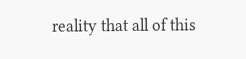reality that all of this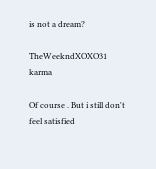is not a dream?

TheWeekndXOXO31 karma

Of course . But i still don't feel satisfied